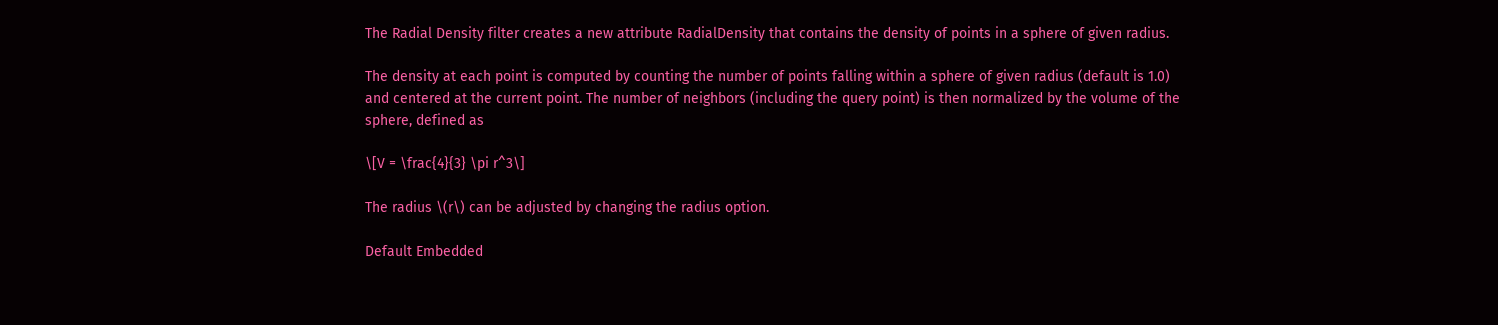The Radial Density filter creates a new attribute RadialDensity that contains the density of points in a sphere of given radius.

The density at each point is computed by counting the number of points falling within a sphere of given radius (default is 1.0) and centered at the current point. The number of neighbors (including the query point) is then normalized by the volume of the sphere, defined as

\[V = \frac{4}{3} \pi r^3\]

The radius \(r\) can be adjusted by changing the radius option.

Default Embedded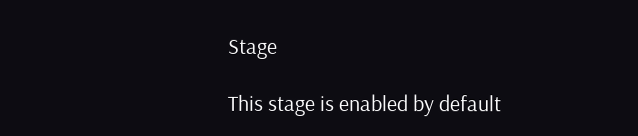Stage

This stage is enabled by default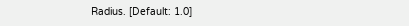Radius. [Default: 1.0]